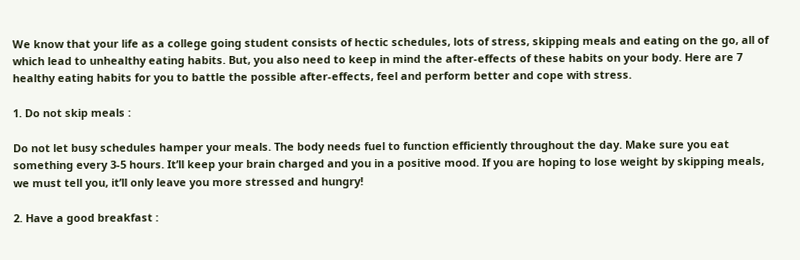We know that your life as a college going student consists of hectic schedules, lots of stress, skipping meals and eating on the go, all of which lead to unhealthy eating habits. But, you also need to keep in mind the after-effects of these habits on your body. Here are 7 healthy eating habits for you to battle the possible after-effects, feel and perform better and cope with stress.

1. Do not skip meals :

Do not let busy schedules hamper your meals. The body needs fuel to function efficiently throughout the day. Make sure you eat something every 3-5 hours. It’ll keep your brain charged and you in a positive mood. If you are hoping to lose weight by skipping meals, we must tell you, it’ll only leave you more stressed and hungry!

2. Have a good breakfast :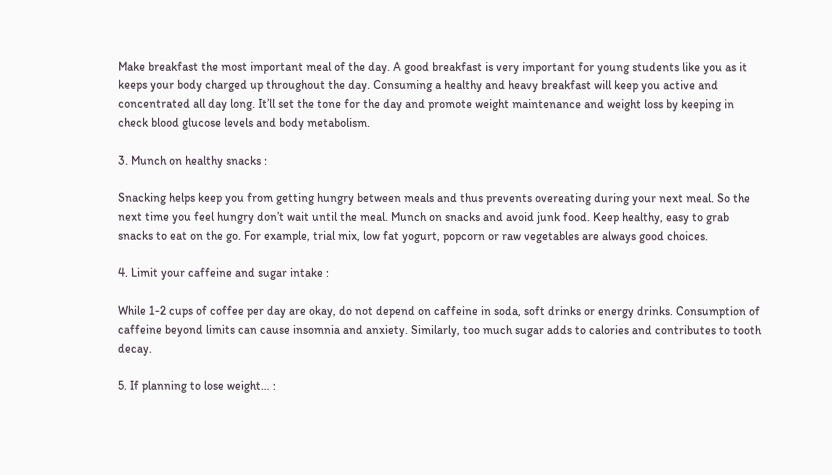Make breakfast the most important meal of the day. A good breakfast is very important for young students like you as it keeps your body charged up throughout the day. Consuming a healthy and heavy breakfast will keep you active and concentrated all day long. It’ll set the tone for the day and promote weight maintenance and weight loss by keeping in check blood glucose levels and body metabolism.

3. Munch on healthy snacks :

Snacking helps keep you from getting hungry between meals and thus prevents overeating during your next meal. So the next time you feel hungry don’t wait until the meal. Munch on snacks and avoid junk food. Keep healthy, easy to grab snacks to eat on the go. For example, trial mix, low fat yogurt, popcorn or raw vegetables are always good choices.

4. Limit your caffeine and sugar intake :

While 1-2 cups of coffee per day are okay, do not depend on caffeine in soda, soft drinks or energy drinks. Consumption of caffeine beyond limits can cause insomnia and anxiety. Similarly, too much sugar adds to calories and contributes to tooth decay.

5. If planning to lose weight… :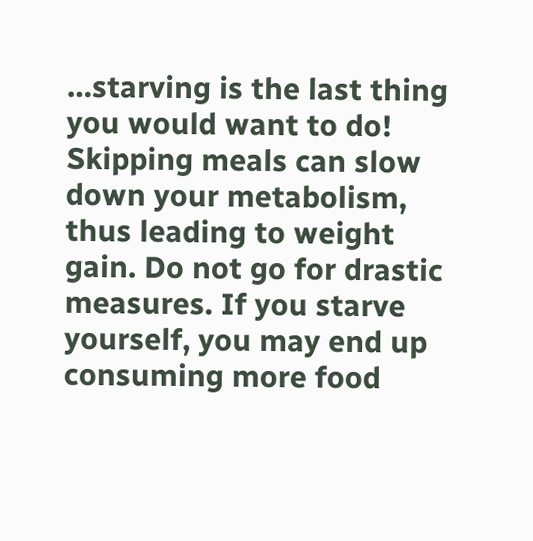…starving is the last thing you would want to do! Skipping meals can slow down your metabolism, thus leading to weight gain. Do not go for drastic measures. If you starve yourself, you may end up consuming more food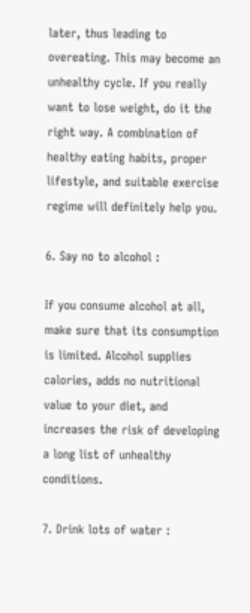later, thus leading to overeating. This may become an unhealthy cycle. If you really want to lose weight, do it the right way. A combination of healthy eating habits, proper lifestyle, and suitable exercise regime will definitely help you.

6. Say no to alcohol :

If you consume alcohol at all, make sure that its consumption is limited. Alcohol supplies calories, adds no nutritional value to your diet, and increases the risk of developing a long list of unhealthy conditions.

7. Drink lots of water :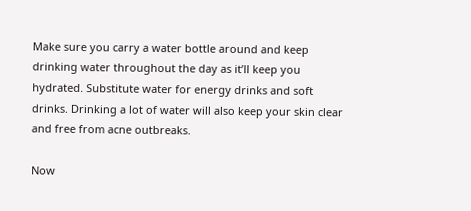Make sure you carry a water bottle around and keep drinking water throughout the day as it’ll keep you hydrated. Substitute water for energy drinks and soft drinks. Drinking a lot of water will also keep your skin clear and free from acne outbreaks.

Now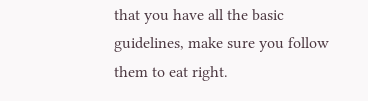that you have all the basic guidelines, make sure you follow them to eat right.